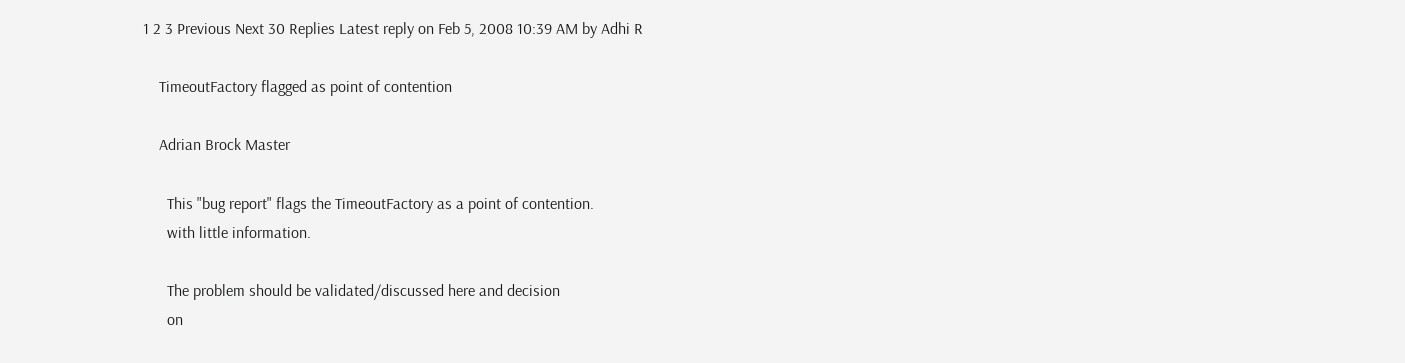1 2 3 Previous Next 30 Replies Latest reply on Feb 5, 2008 10:39 AM by Adhi R

    TimeoutFactory flagged as point of contention

    Adrian Brock Master

      This "bug report" flags the TimeoutFactory as a point of contention.
      with little information.

      The problem should be validated/discussed here and decision
      on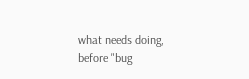what needs doing, before "bug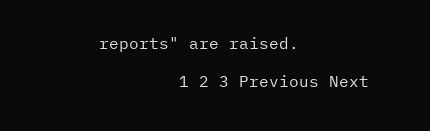reports" are raised.

        1 2 3 Previous Next